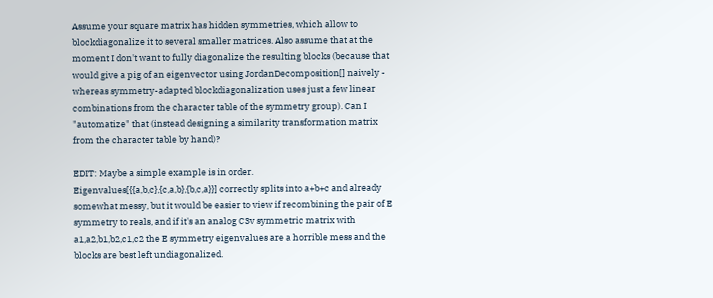Assume your square matrix has hidden symmetries, which allow to blockdiagonalize it to several smaller matrices. Also assume that at the moment I don't want to fully diagonalize the resulting blocks (because that would give a pig of an eigenvector using JordanDecomposition[] naively - whereas symmetry-adapted blockdiagonalization uses just a few linear combinations from the character table of the symmetry group). Can I "automatize" that (instead designing a similarity transformation matrix from the character table by hand)?

EDIT: Maybe a simple example is in order. Eigenvalues[{{a,b,c},{c,a,b},{b,c,a}}] correctly splits into a+b+c and already somewhat messy, but it would be easier to view if recombining the pair of E symmetry to reals, and if it's an analog C3v symmetric matrix with a1,a2,b1,b2,c1,c2 the E symmetry eigenvalues are a horrible mess and the blocks are best left undiagonalized.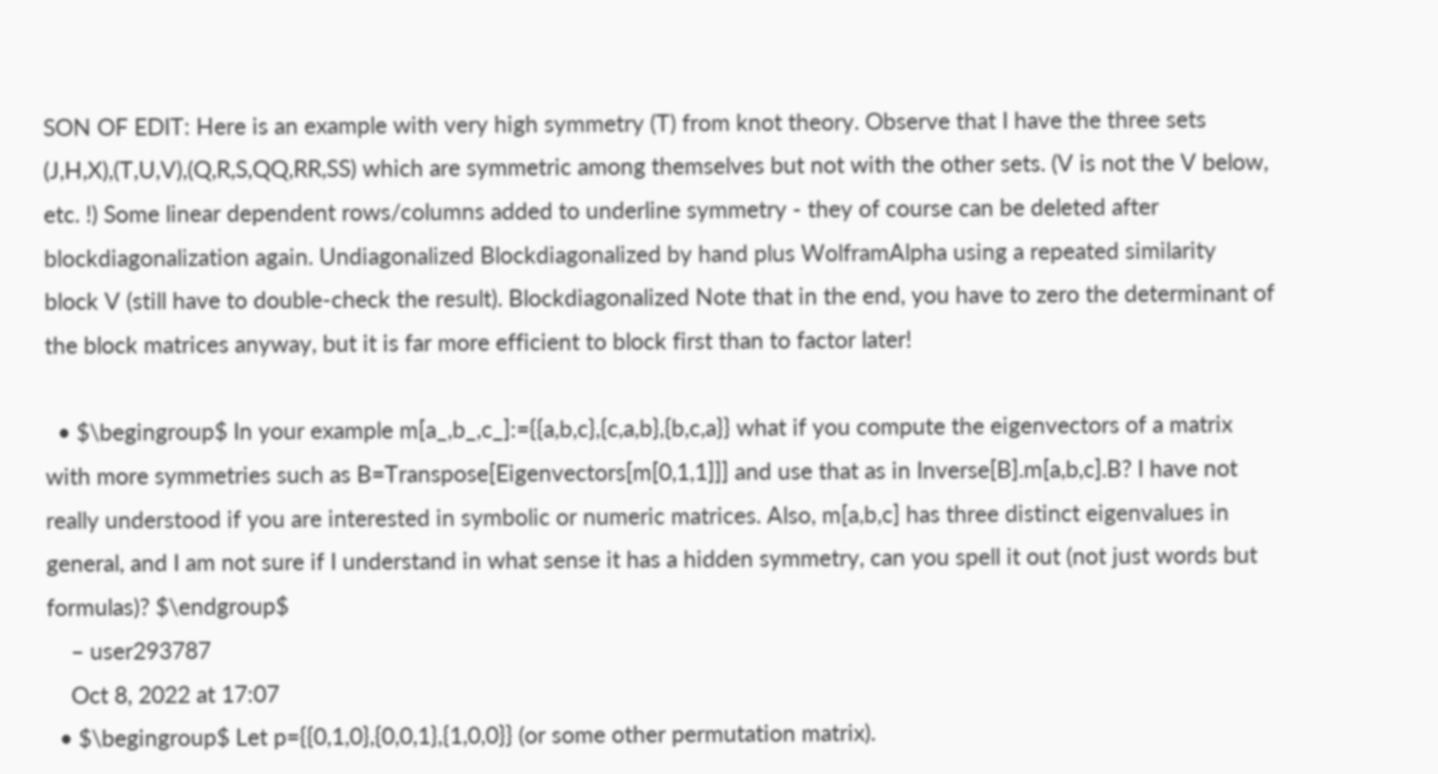SON OF EDIT: Here is an example with very high symmetry (T) from knot theory. Observe that I have the three sets (J,H,X),(T,U,V),(Q,R,S,QQ,RR,SS) which are symmetric among themselves but not with the other sets. (V is not the V below, etc. !) Some linear dependent rows/columns added to underline symmetry - they of course can be deleted after blockdiagonalization again. Undiagonalized Blockdiagonalized by hand plus WolframAlpha using a repeated similarity block V (still have to double-check the result). Blockdiagonalized Note that in the end, you have to zero the determinant of the block matrices anyway, but it is far more efficient to block first than to factor later!

  • $\begingroup$ In your example m[a_,b_,c_]:={{a,b,c},{c,a,b},{b,c,a}} what if you compute the eigenvectors of a matrix with more symmetries such as B=Transpose[Eigenvectors[m[0,1,1]]] and use that as in Inverse[B].m[a,b,c].B? I have not really understood if you are interested in symbolic or numeric matrices. Also, m[a,b,c] has three distinct eigenvalues in general, and I am not sure if I understand in what sense it has a hidden symmetry, can you spell it out (not just words but formulas)? $\endgroup$
    – user293787
    Oct 8, 2022 at 17:07
  • $\begingroup$ Let p={{0,1,0},{0,0,1},{1,0,0}} (or some other permutation matrix).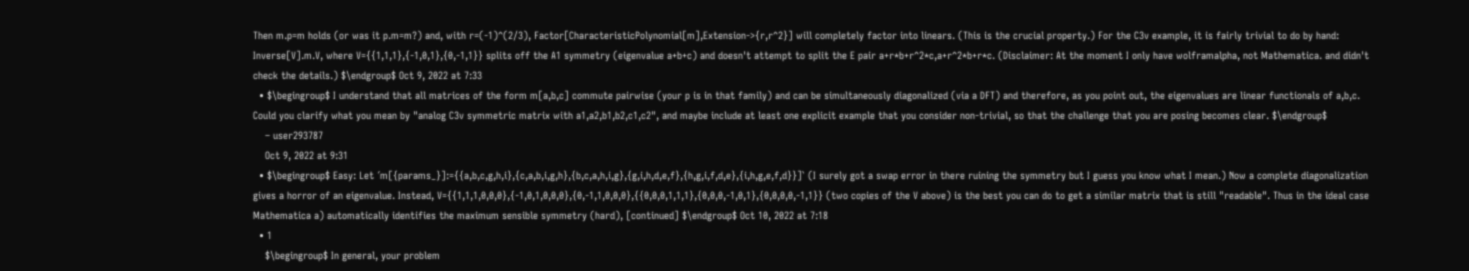Then m.p=m holds (or was it p.m=m?) and, with r=(-1)^(2/3), Factor[CharacteristicPolynomial[m],Extension->{r,r^2}] will completely factor into linears. (This is the crucial property.) For the C3v example, it is fairly trivial to do by hand: Inverse[V].m.V, where V={{1,1,1},{-1,0,1},{0,-1,1}} splits off the A1 symmetry (eigenvalue a+b+c) and doesn't attempt to split the E pair a+r*b+r^2*c,a+r^2*b+r*c. (Disclaimer: At the moment I only have wolframalpha, not Mathematica. and didn't check the details.) $\endgroup$ Oct 9, 2022 at 7:33
  • $\begingroup$ I understand that all matrices of the form m[a,b,c] commute pairwise (your p is in that family) and can be simultaneously diagonalized (via a DFT) and therefore, as you point out, the eigenvalues are linear functionals of a,b,c. Could you clarify what you mean by "analog C3v symmetric matrix with a1,a2,b1,b2,c1,c2", and maybe include at least one explicit example that you consider non-trivial, so that the challenge that you are posing becomes clear. $\endgroup$
    – user293787
    Oct 9, 2022 at 9:31
  • $\begingroup$ Easy: Let ´m[{params_}]:={{a,b,c,g,h,i},{c,a,b,i,g,h},{b,c,a,h,i,g},{g,i,h,d,e,f},{h,g,i,f,d,e},{i,h,g,e,f,d}}]` (I surely got a swap error in there ruining the symmetry but I guess you know what I mean.) Now a complete diagonalization gives a horror of an eigenvalue. Instead, V={{1,1,1,0,0,0},{-1,0,1,0,0,0},{0,-1,1,0,0,0},{{0,0,0,1,1,1},{0,0,0,-1,0,1},{0,0,0,0,-1,1}} (two copies of the V above) is the best you can do to get a similar matrix that is still "readable". Thus in the ideal case Mathematica a) automatically identifies the maximum sensible symmetry (hard), [continued] $\endgroup$ Oct 10, 2022 at 7:18
  • 1
    $\begingroup$ In general, your problem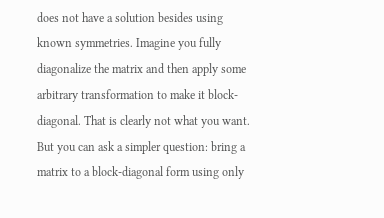does not have a solution besides using known symmetries. Imagine you fully diagonalize the matrix and then apply some arbitrary transformation to make it block-diagonal. That is clearly not what you want. But you can ask a simpler question: bring a matrix to a block-diagonal form using only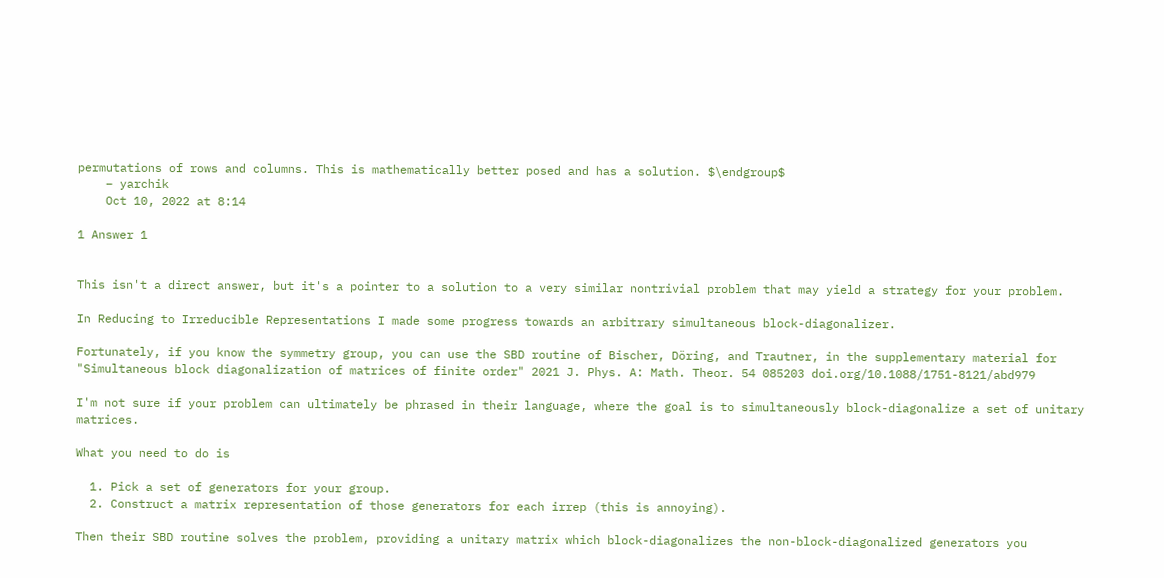permutations of rows and columns. This is mathematically better posed and has a solution. $\endgroup$
    – yarchik
    Oct 10, 2022 at 8:14

1 Answer 1


This isn't a direct answer, but it's a pointer to a solution to a very similar nontrivial problem that may yield a strategy for your problem.

In Reducing to Irreducible Representations I made some progress towards an arbitrary simultaneous block-diagonalizer.

Fortunately, if you know the symmetry group, you can use the SBD routine of Bischer, Döring, and Trautner, in the supplementary material for "Simultaneous block diagonalization of matrices of finite order" 2021 J. Phys. A: Math. Theor. 54 085203 doi.org/10.1088/1751-8121/abd979

I'm not sure if your problem can ultimately be phrased in their language, where the goal is to simultaneously block-diagonalize a set of unitary matrices.

What you need to do is

  1. Pick a set of generators for your group.
  2. Construct a matrix representation of those generators for each irrep (this is annoying).

Then their SBD routine solves the problem, providing a unitary matrix which block-diagonalizes the non-block-diagonalized generators you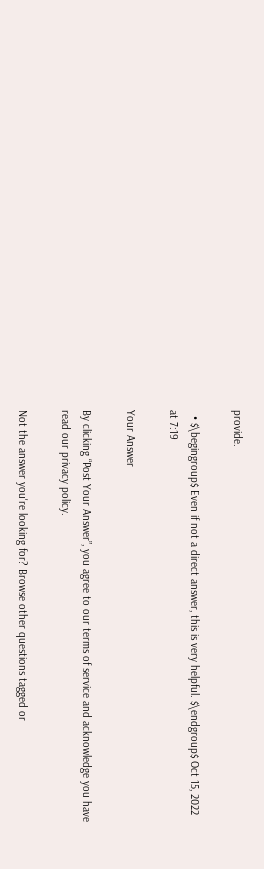provide.

  • $\begingroup$ Even if not a direct answer, this is very helpful. $\endgroup$ Oct 15, 2022 at 7:19

Your Answer

By clicking “Post Your Answer”, you agree to our terms of service and acknowledge you have read our privacy policy.

Not the answer you're looking for? Browse other questions tagged or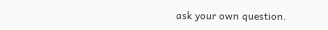ask your own question.